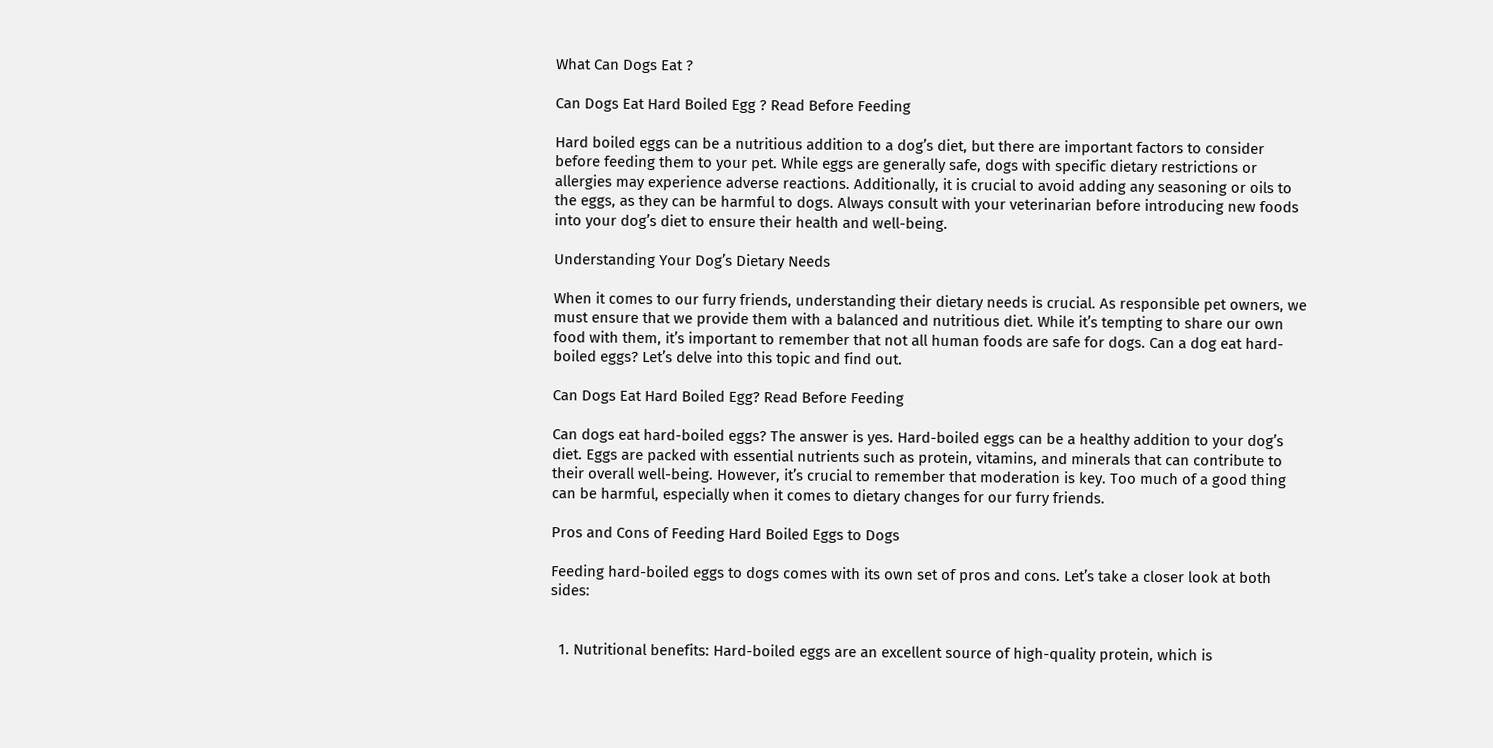What Can Dogs Eat ?

Can Dogs Eat Hard Boiled Egg ? Read Before Feeding

Hard boiled eggs can be a nutritious addition to a dog’s diet, but there are important factors to consider before feeding them to your pet. While eggs are generally safe, dogs with specific dietary restrictions or allergies may experience adverse reactions. Additionally, it is crucial to avoid adding any seasoning or oils to the eggs, as they can be harmful to dogs. Always consult with your veterinarian before introducing new foods into your dog’s diet to ensure their health and well-being.

Understanding Your Dog’s Dietary Needs

When it comes to our furry friends, understanding their dietary needs is crucial. As responsible pet owners, we must ensure that we provide them with a balanced and nutritious diet. While it’s tempting to share our own food with them, it’s important to remember that not all human foods are safe for dogs. Can a dog eat hard-boiled eggs? Let’s delve into this topic and find out.

Can Dogs Eat Hard Boiled Egg? Read Before Feeding

Can dogs eat hard-boiled eggs? The answer is yes. Hard-boiled eggs can be a healthy addition to your dog’s diet. Eggs are packed with essential nutrients such as protein, vitamins, and minerals that can contribute to their overall well-being. However, it’s crucial to remember that moderation is key. Too much of a good thing can be harmful, especially when it comes to dietary changes for our furry friends.

Pros and Cons of Feeding Hard Boiled Eggs to Dogs

Feeding hard-boiled eggs to dogs comes with its own set of pros and cons. Let’s take a closer look at both sides:


  1. Nutritional benefits: Hard-boiled eggs are an excellent source of high-quality protein, which is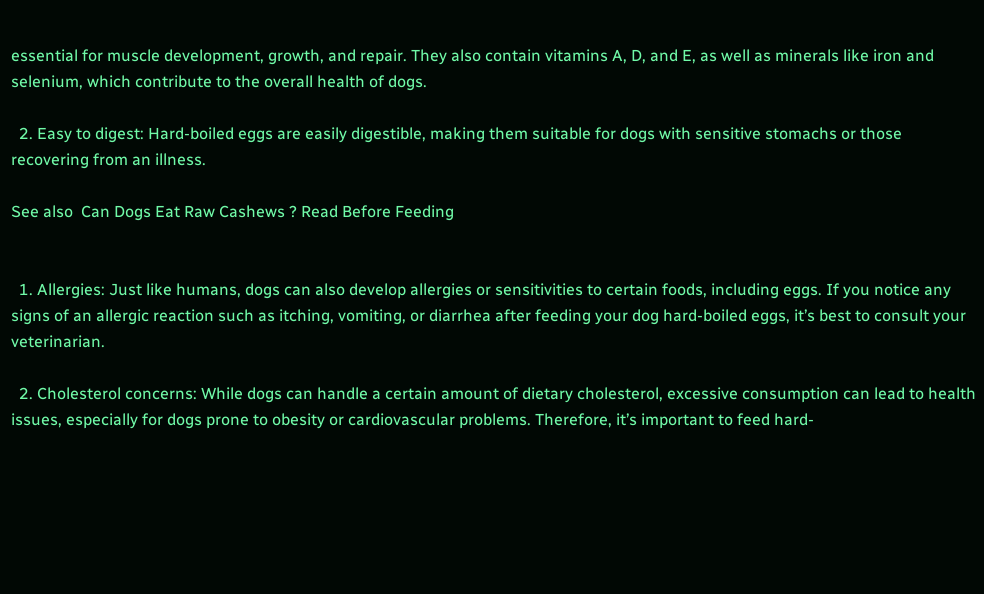essential for muscle development, growth, and repair. They also contain vitamins A, D, and E, as well as minerals like iron and selenium, which contribute to the overall health of dogs.

  2. Easy to digest: Hard-boiled eggs are easily digestible, making them suitable for dogs with sensitive stomachs or those recovering from an illness.

See also  Can Dogs Eat Raw Cashews ? Read Before Feeding


  1. Allergies: Just like humans, dogs can also develop allergies or sensitivities to certain foods, including eggs. If you notice any signs of an allergic reaction such as itching, vomiting, or diarrhea after feeding your dog hard-boiled eggs, it’s best to consult your veterinarian.

  2. Cholesterol concerns: While dogs can handle a certain amount of dietary cholesterol, excessive consumption can lead to health issues, especially for dogs prone to obesity or cardiovascular problems. Therefore, it’s important to feed hard-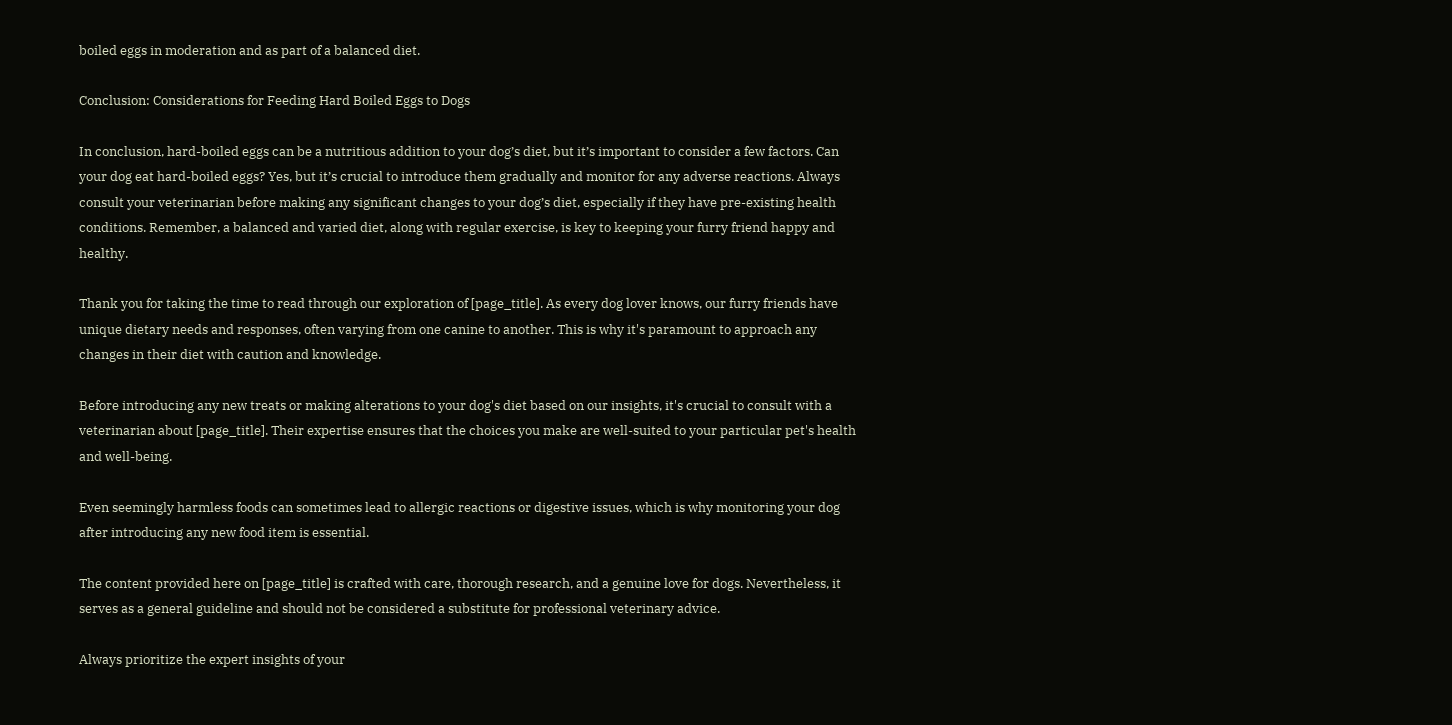boiled eggs in moderation and as part of a balanced diet.

Conclusion: Considerations for Feeding Hard Boiled Eggs to Dogs

In conclusion, hard-boiled eggs can be a nutritious addition to your dog’s diet, but it’s important to consider a few factors. Can your dog eat hard-boiled eggs? Yes, but it’s crucial to introduce them gradually and monitor for any adverse reactions. Always consult your veterinarian before making any significant changes to your dog’s diet, especially if they have pre-existing health conditions. Remember, a balanced and varied diet, along with regular exercise, is key to keeping your furry friend happy and healthy.

Thank you for taking the time to read through our exploration of [page_title]. As every dog lover knows, our furry friends have unique dietary needs and responses, often varying from one canine to another. This is why it's paramount to approach any changes in their diet with caution and knowledge.

Before introducing any new treats or making alterations to your dog's diet based on our insights, it's crucial to consult with a veterinarian about [page_title]. Their expertise ensures that the choices you make are well-suited to your particular pet's health and well-being.

Even seemingly harmless foods can sometimes lead to allergic reactions or digestive issues, which is why monitoring your dog after introducing any new food item is essential.

The content provided here on [page_title] is crafted with care, thorough research, and a genuine love for dogs. Nevertheless, it serves as a general guideline and should not be considered a substitute for professional veterinary advice.

Always prioritize the expert insights of your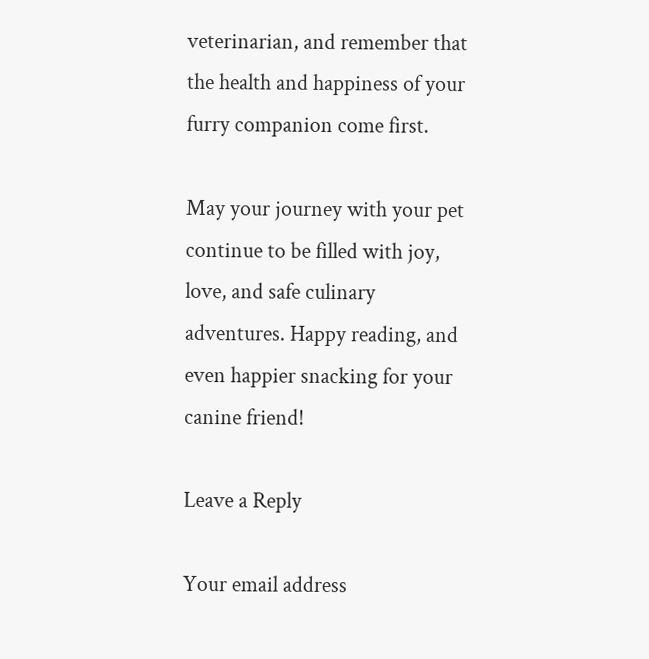veterinarian, and remember that the health and happiness of your furry companion come first.

May your journey with your pet continue to be filled with joy, love, and safe culinary adventures. Happy reading, and even happier snacking for your canine friend!

Leave a Reply

Your email address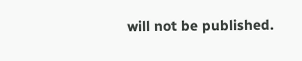will not be published.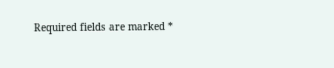Required fields are marked *